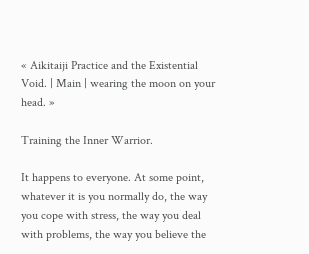« Aikitaiji Practice and the Existential Void. | Main | wearing the moon on your head. »

Training the Inner Warrior.

It happens to everyone. At some point, whatever it is you normally do, the way you cope with stress, the way you deal with problems, the way you believe the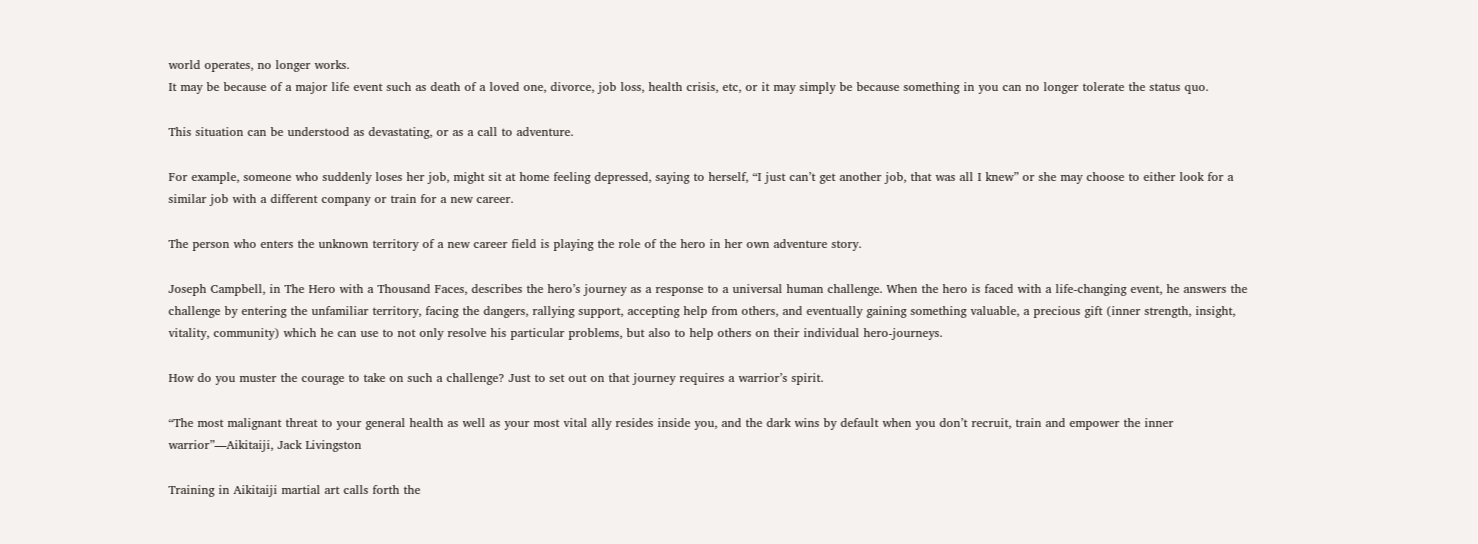world operates, no longer works.
It may be because of a major life event such as death of a loved one, divorce, job loss, health crisis, etc, or it may simply be because something in you can no longer tolerate the status quo.

This situation can be understood as devastating, or as a call to adventure.

For example, someone who suddenly loses her job, might sit at home feeling depressed, saying to herself, “I just can’t get another job, that was all I knew” or she may choose to either look for a similar job with a different company or train for a new career.

The person who enters the unknown territory of a new career field is playing the role of the hero in her own adventure story.

Joseph Campbell, in The Hero with a Thousand Faces, describes the hero’s journey as a response to a universal human challenge. When the hero is faced with a life-changing event, he answers the challenge by entering the unfamiliar territory, facing the dangers, rallying support, accepting help from others, and eventually gaining something valuable, a precious gift (inner strength, insight, vitality, community) which he can use to not only resolve his particular problems, but also to help others on their individual hero-journeys.

How do you muster the courage to take on such a challenge? Just to set out on that journey requires a warrior’s spirit.

“The most malignant threat to your general health as well as your most vital ally resides inside you, and the dark wins by default when you don’t recruit, train and empower the inner warrior”—Aikitaiji, Jack Livingston

Training in Aikitaiji martial art calls forth the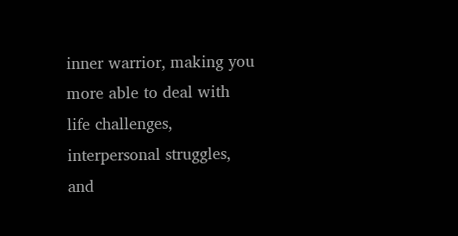inner warrior, making you more able to deal with life challenges, interpersonal struggles, and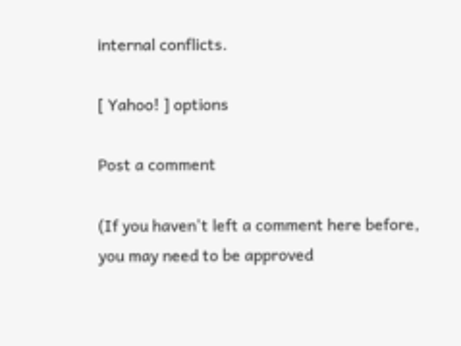internal conflicts.

[ Yahoo! ] options

Post a comment

(If you haven't left a comment here before, you may need to be approved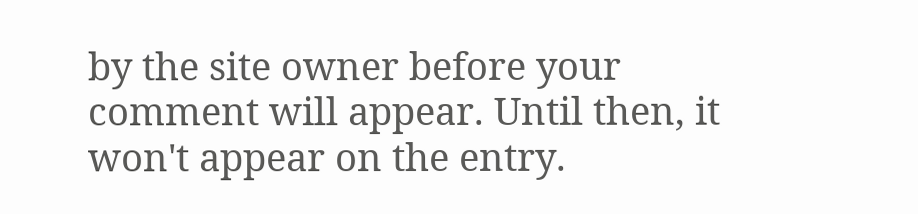by the site owner before your comment will appear. Until then, it won't appear on the entry.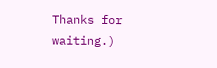Thanks for waiting.)